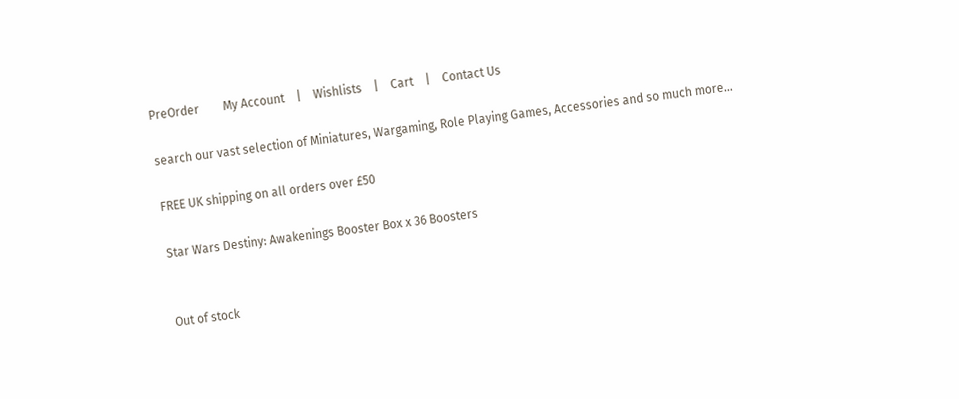PreOrder        My Account    |    Wishlists    |    Cart    |    Contact Us

search our vast selection of Miniatures, Wargaming, Role Playing Games, Accessories and so much more…

FREE UK shipping on all orders over £50

Star Wars Destiny: Awakenings Booster Box x 36 Boosters


Out of stock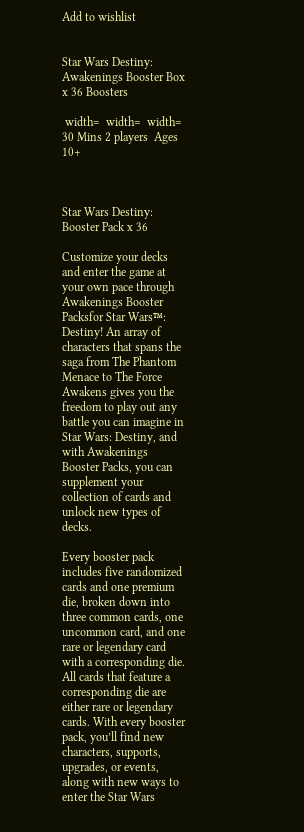Add to wishlist


Star Wars Destiny: Awakenings Booster Box x 36 Boosters

 width=  width=  width=
30 Mins 2 players  Ages 10+



Star Wars Destiny: Booster Pack x 36

Customize your decks and enter the game at your own pace through Awakenings Booster Packsfor Star Wars™: Destiny! An array of characters that spans the saga from The Phantom Menace to The Force Awakens gives you the freedom to play out any battle you can imagine in Star Wars: Destiny, and with Awakenings Booster Packs, you can supplement your collection of cards and unlock new types of decks.

Every booster pack includes five randomized cards and one premium die, broken down into three common cards, one uncommon card, and one rare or legendary card with a corresponding die. All cards that feature a corresponding die are either rare or legendary cards. With every booster pack, you’ll find new characters, supports, upgrades, or events, along with new ways to enter the Star Wars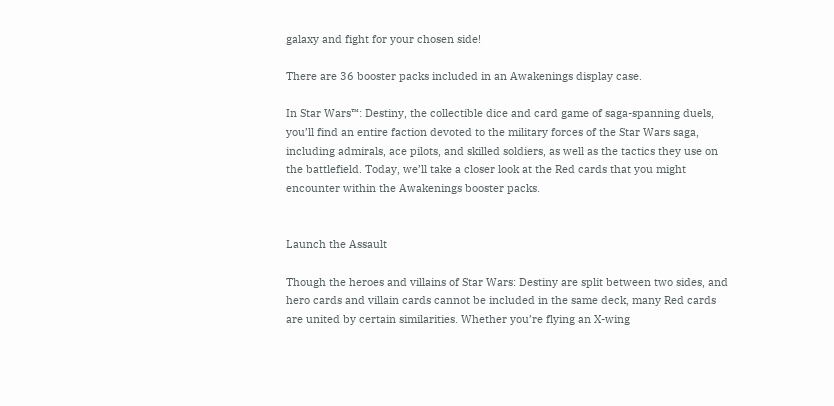galaxy and fight for your chosen side!

There are 36 booster packs included in an Awakenings display case.

In Star Wars™: Destiny, the collectible dice and card game of saga-spanning duels, you’ll find an entire faction devoted to the military forces of the Star Wars saga, including admirals, ace pilots, and skilled soldiers, as well as the tactics they use on the battlefield. Today, we’ll take a closer look at the Red cards that you might encounter within the Awakenings booster packs.


Launch the Assault

Though the heroes and villains of Star Wars: Destiny are split between two sides, and hero cards and villain cards cannot be included in the same deck, many Red cards are united by certain similarities. Whether you’re flying an X-wing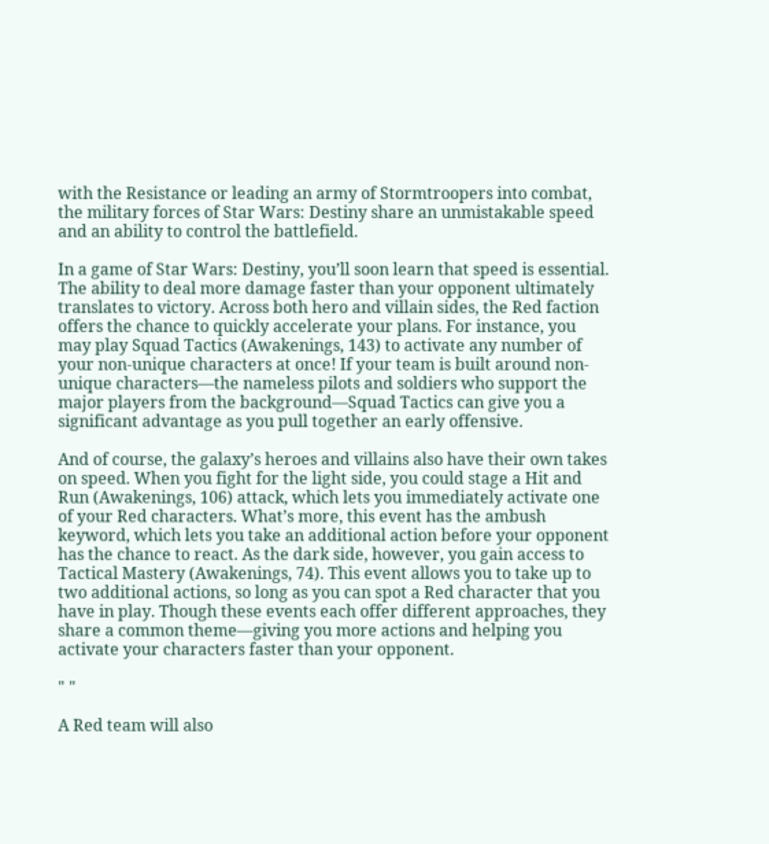with the Resistance or leading an army of Stormtroopers into combat, the military forces of Star Wars: Destiny share an unmistakable speed and an ability to control the battlefield.

In a game of Star Wars: Destiny, you’ll soon learn that speed is essential. The ability to deal more damage faster than your opponent ultimately translates to victory. Across both hero and villain sides, the Red faction offers the chance to quickly accelerate your plans. For instance, you may play Squad Tactics (Awakenings, 143) to activate any number of your non-unique characters at once! If your team is built around non-unique characters—the nameless pilots and soldiers who support the major players from the background—Squad Tactics can give you a significant advantage as you pull together an early offensive.

And of course, the galaxy’s heroes and villains also have their own takes on speed. When you fight for the light side, you could stage a Hit and Run (Awakenings, 106) attack, which lets you immediately activate one of your Red characters. What’s more, this event has the ambush keyword, which lets you take an additional action before your opponent has the chance to react. As the dark side, however, you gain access to Tactical Mastery (Awakenings, 74). This event allows you to take up to two additional actions, so long as you can spot a Red character that you have in play. Though these events each offer different approaches, they share a common theme—giving you more actions and helping you activate your characters faster than your opponent.

" "

A Red team will also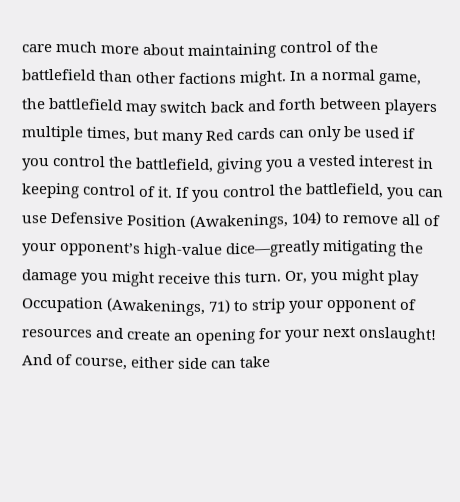care much more about maintaining control of the battlefield than other factions might. In a normal game, the battlefield may switch back and forth between players multiple times, but many Red cards can only be used if you control the battlefield, giving you a vested interest in keeping control of it. If you control the battlefield, you can use Defensive Position (Awakenings, 104) to remove all of your opponent’s high-value dice—greatly mitigating the damage you might receive this turn. Or, you might play Occupation (Awakenings, 71) to strip your opponent of resources and create an opening for your next onslaught! And of course, either side can take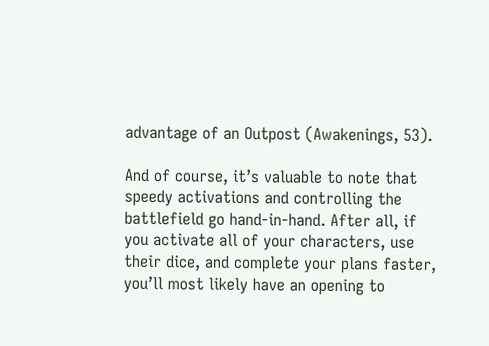advantage of an Outpost (Awakenings, 53).

And of course, it’s valuable to note that speedy activations and controlling the battlefield go hand-in-hand. After all, if you activate all of your characters, use their dice, and complete your plans faster, you’ll most likely have an opening to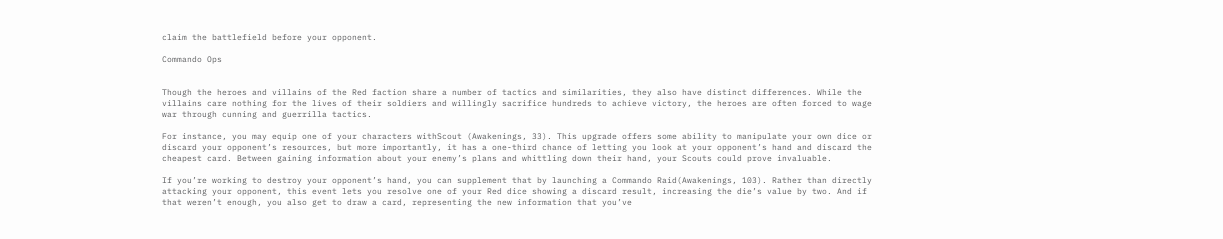claim the battlefield before your opponent.

Commando Ops


Though the heroes and villains of the Red faction share a number of tactics and similarities, they also have distinct differences. While the villains care nothing for the lives of their soldiers and willingly sacrifice hundreds to achieve victory, the heroes are often forced to wage war through cunning and guerrilla tactics.

For instance, you may equip one of your characters withScout (Awakenings, 33). This upgrade offers some ability to manipulate your own dice or discard your opponent’s resources, but more importantly, it has a one-third chance of letting you look at your opponent’s hand and discard the cheapest card. Between gaining information about your enemy’s plans and whittling down their hand, your Scouts could prove invaluable.

If you’re working to destroy your opponent’s hand, you can supplement that by launching a Commando Raid(Awakenings, 103). Rather than directly attacking your opponent, this event lets you resolve one of your Red dice showing a discard result, increasing the die’s value by two. And if that weren’t enough, you also get to draw a card, representing the new information that you’ve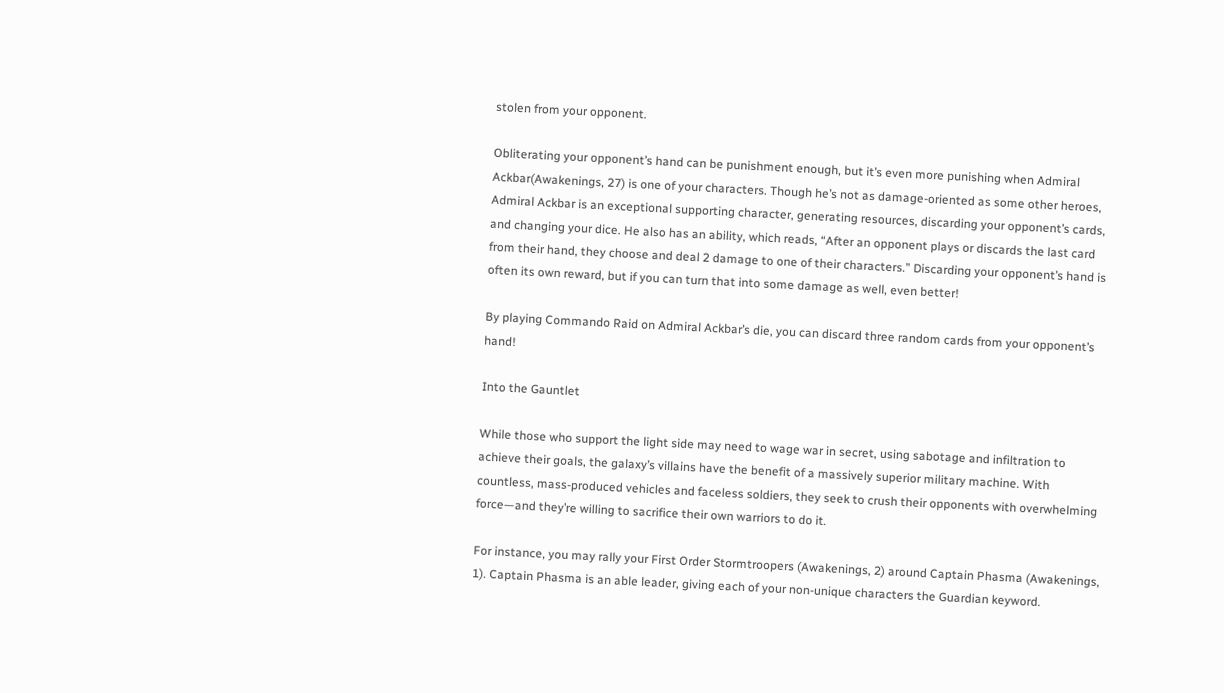stolen from your opponent.

Obliterating your opponent’s hand can be punishment enough, but it’s even more punishing when Admiral Ackbar(Awakenings, 27) is one of your characters. Though he’s not as damage-oriented as some other heroes, Admiral Ackbar is an exceptional supporting character, generating resources, discarding your opponent’s cards, and changing your dice. He also has an ability, which reads, “After an opponent plays or discards the last card from their hand, they choose and deal 2 damage to one of their characters.” Discarding your opponent’s hand is often its own reward, but if you can turn that into some damage as well, even better!

By playing Commando Raid on Admiral Ackbar’s die, you can discard three random cards from your opponent’s hand!

Into the Gauntlet

While those who support the light side may need to wage war in secret, using sabotage and infiltration to achieve their goals, the galaxy’s villains have the benefit of a massively superior military machine. With countless, mass-produced vehicles and faceless soldiers, they seek to crush their opponents with overwhelming force—and they’re willing to sacrifice their own warriors to do it.

For instance, you may rally your First Order Stormtroopers (Awakenings, 2) around Captain Phasma (Awakenings, 1). Captain Phasma is an able leader, giving each of your non-unique characters the Guardian keyword.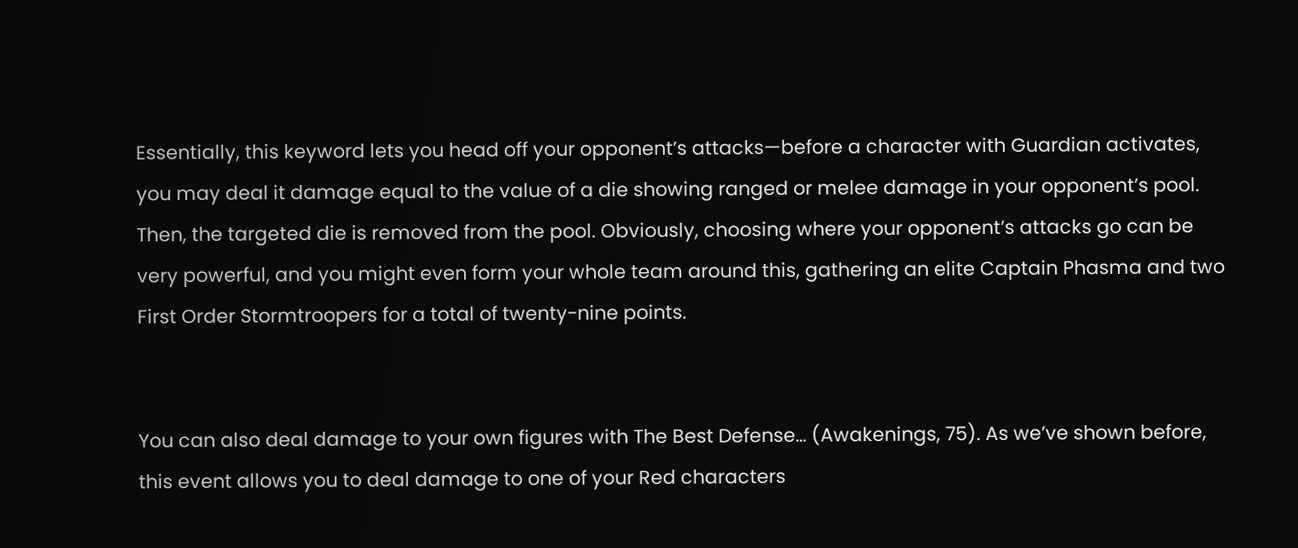Essentially, this keyword lets you head off your opponent’s attacks—before a character with Guardian activates, you may deal it damage equal to the value of a die showing ranged or melee damage in your opponent’s pool. Then, the targeted die is removed from the pool. Obviously, choosing where your opponent’s attacks go can be very powerful, and you might even form your whole team around this, gathering an elite Captain Phasma and two First Order Stormtroopers for a total of twenty-nine points.


You can also deal damage to your own figures with The Best Defense… (Awakenings, 75). As we’ve shown before, this event allows you to deal damage to one of your Red characters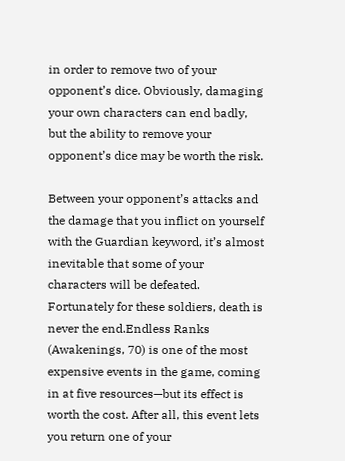in order to remove two of your opponent’s dice. Obviously, damaging your own characters can end badly, but the ability to remove your opponent’s dice may be worth the risk.

Between your opponent’s attacks and the damage that you inflict on yourself with the Guardian keyword, it’s almost inevitable that some of your characters will be defeated. Fortunately for these soldiers, death is never the end.Endless Ranks (Awakenings, 70) is one of the most expensive events in the game, coming in at five resources—but its effect is worth the cost. After all, this event lets you return one of your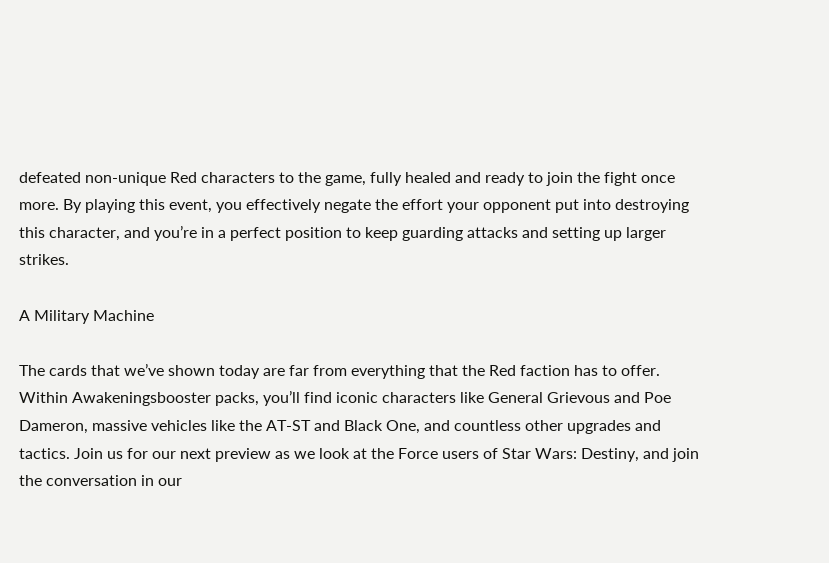defeated non-unique Red characters to the game, fully healed and ready to join the fight once more. By playing this event, you effectively negate the effort your opponent put into destroying this character, and you’re in a perfect position to keep guarding attacks and setting up larger strikes.

A Military Machine

The cards that we’ve shown today are far from everything that the Red faction has to offer. Within Awakeningsbooster packs, you’ll find iconic characters like General Grievous and Poe Dameron, massive vehicles like the AT-ST and Black One, and countless other upgrades and tactics. Join us for our next preview as we look at the Force users of Star Wars: Destiny, and join the conversation in our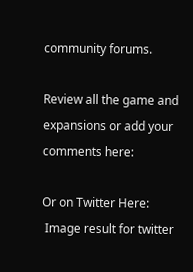community forums.

Review all the game and expansions or add your comments here:

Or on Twitter Here:
 Image result for twitter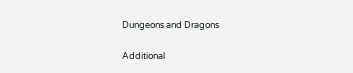Dungeons and Dragons

Additional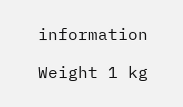information

Weight 1 kg